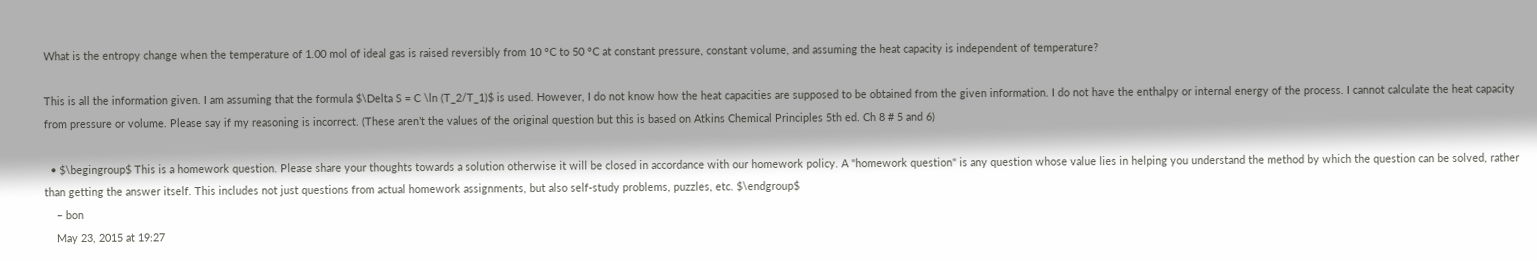What is the entropy change when the temperature of 1.00 mol of ideal gas is raised reversibly from 10 °C to 50 °C at constant pressure, constant volume, and assuming the heat capacity is independent of temperature?

This is all the information given. I am assuming that the formula $\Delta S = C \ln (T_2/T_1)$ is used. However, I do not know how the heat capacities are supposed to be obtained from the given information. I do not have the enthalpy or internal energy of the process. I cannot calculate the heat capacity from pressure or volume. Please say if my reasoning is incorrect. (These aren’t the values of the original question but this is based on Atkins Chemical Principles 5th ed. Ch 8 # 5 and 6)

  • $\begingroup$ This is a homework question. Please share your thoughts towards a solution otherwise it will be closed in accordance with our homework policy. A "homework question" is any question whose value lies in helping you understand the method by which the question can be solved, rather than getting the answer itself. This includes not just questions from actual homework assignments, but also self-study problems, puzzles, etc. $\endgroup$
    – bon
    May 23, 2015 at 19:27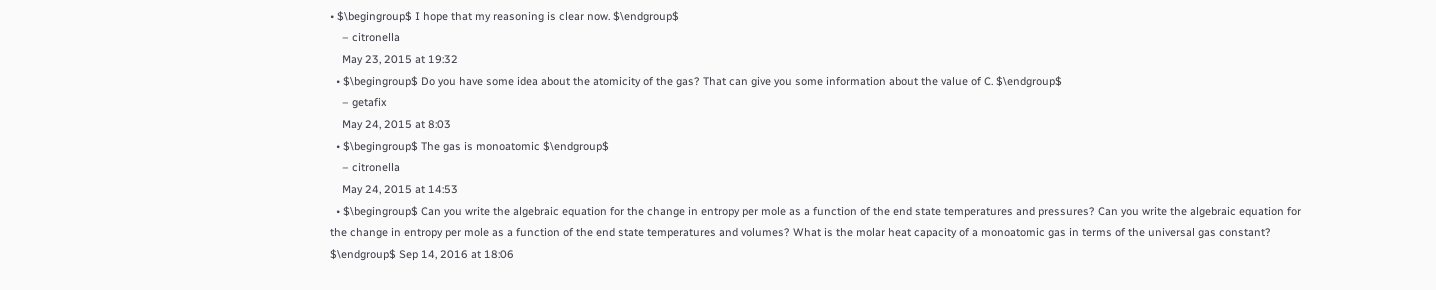• $\begingroup$ I hope that my reasoning is clear now. $\endgroup$
    – citronella
    May 23, 2015 at 19:32
  • $\begingroup$ Do you have some idea about the atomicity of the gas? That can give you some information about the value of C. $\endgroup$
    – getafix
    May 24, 2015 at 8:03
  • $\begingroup$ The gas is monoatomic $\endgroup$
    – citronella
    May 24, 2015 at 14:53
  • $\begingroup$ Can you write the algebraic equation for the change in entropy per mole as a function of the end state temperatures and pressures? Can you write the algebraic equation for the change in entropy per mole as a function of the end state temperatures and volumes? What is the molar heat capacity of a monoatomic gas in terms of the universal gas constant? $\endgroup$ Sep 14, 2016 at 18:06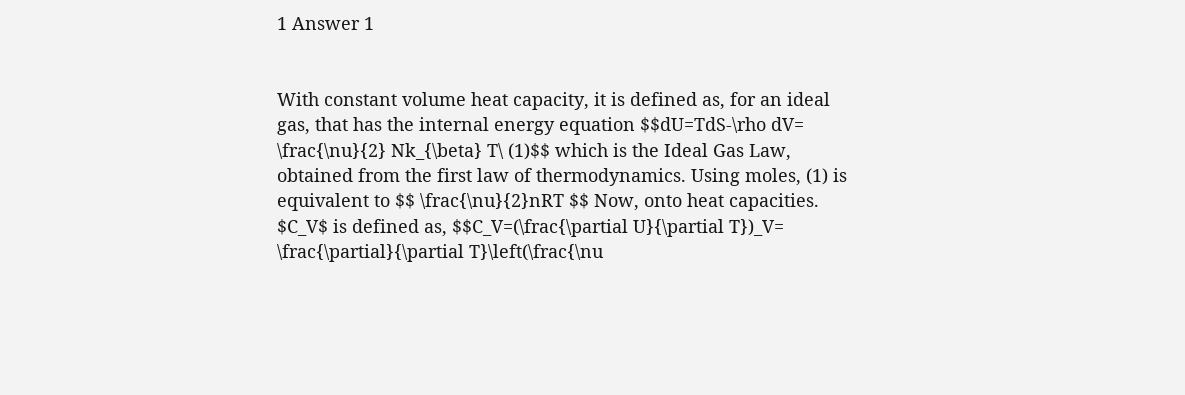1 Answer 1


With constant volume heat capacity, it is defined as, for an ideal gas, that has the internal energy equation $$dU=TdS-\rho dV= \frac{\nu}{2} Nk_{\beta} T\ (1)$$ which is the Ideal Gas Law, obtained from the first law of thermodynamics. Using moles, (1) is equivalent to $$ \frac{\nu}{2}nRT $$ Now, onto heat capacities. $C_V$ is defined as, $$C_V=(\frac{\partial U}{\partial T})_V= \frac{\partial}{\partial T}\left(\frac{\nu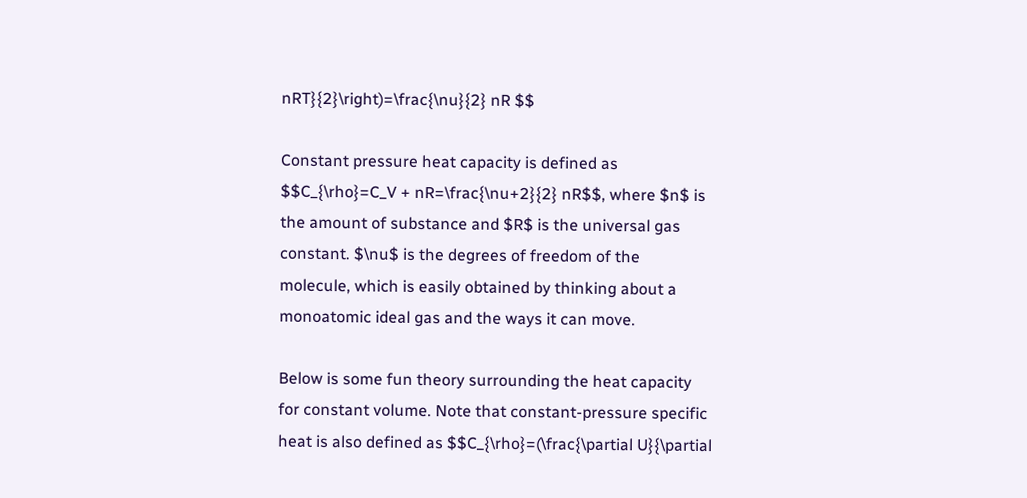nRT}{2}\right)=\frac{\nu}{2} nR $$

Constant pressure heat capacity is defined as $$C_{\rho}=C_V + nR=\frac{\nu+2}{2} nR$$, where $n$ is the amount of substance and $R$ is the universal gas constant. $\nu$ is the degrees of freedom of the molecule, which is easily obtained by thinking about a monoatomic ideal gas and the ways it can move.

Below is some fun theory surrounding the heat capacity for constant volume. Note that constant-pressure specific heat is also defined as $$C_{\rho}=(\frac{\partial U}{\partial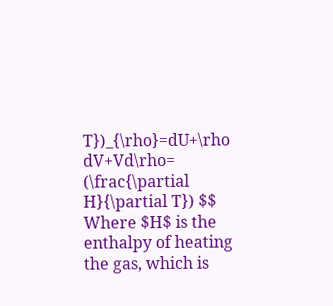T})_{\rho}=dU+\rho dV+Vd\rho= (\frac{\partial H}{\partial T}) $$ Where $H$ is the enthalpy of heating the gas, which is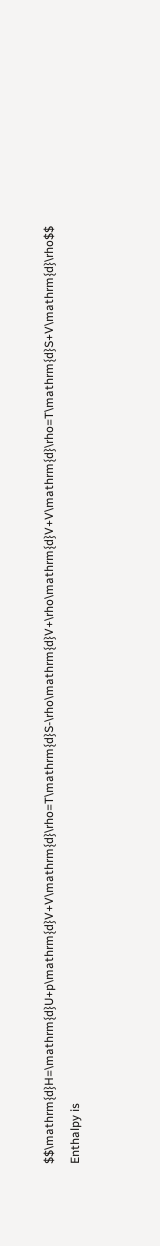$$\mathrm{d}H=\mathrm{d}U+p\mathrm{d}V+V\mathrm{d}\rho=T\mathrm{d}S-\rho\mathrm{d}V+\rho\mathrm{d}V+V\mathrm{d}\rho=T\mathrm{d}S+V\mathrm{d}\rho$$ Enthalpy is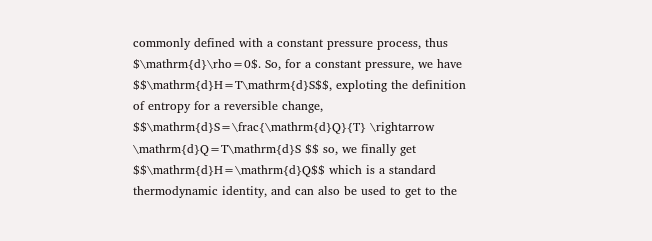commonly defined with a constant pressure process, thus $\mathrm{d}\rho=0$. So, for a constant pressure, we have $$\mathrm{d}H=T\mathrm{d}S$$, exploting the definition of entropy for a reversible change, $$\mathrm{d}S=\frac{\mathrm{d}Q}{T} \rightarrow \mathrm{d}Q=T\mathrm{d}S $$ so, we finally get $$\mathrm{d}H=\mathrm{d}Q$$ which is a standard thermodynamic identity, and can also be used to get to the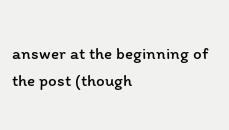answer at the beginning of the post (though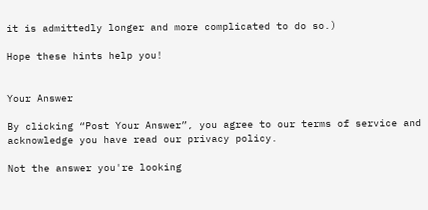it is admittedly longer and more complicated to do so.)

Hope these hints help you!


Your Answer

By clicking “Post Your Answer”, you agree to our terms of service and acknowledge you have read our privacy policy.

Not the answer you're looking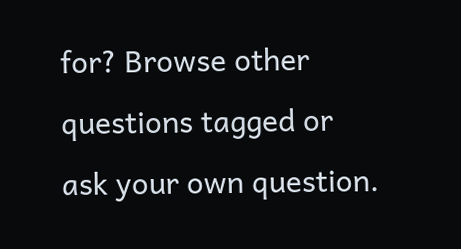for? Browse other questions tagged or ask your own question.